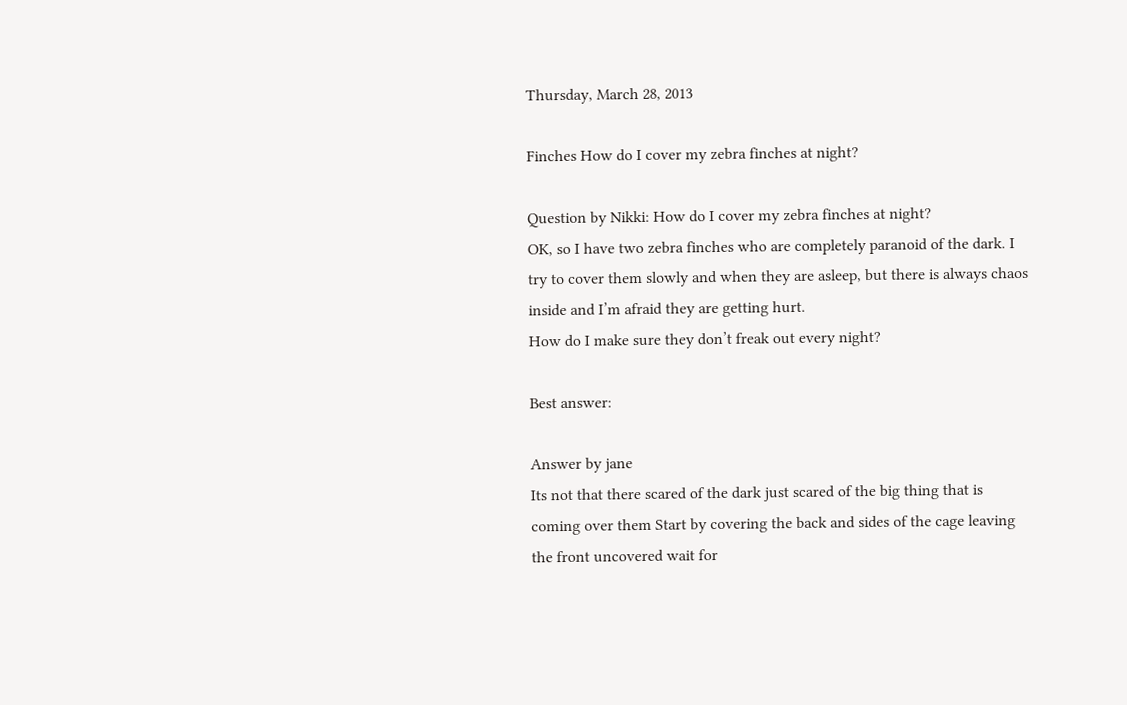Thursday, March 28, 2013

Finches How do I cover my zebra finches at night?

Question by Nikki: How do I cover my zebra finches at night?
OK, so I have two zebra finches who are completely paranoid of the dark. I try to cover them slowly and when they are asleep, but there is always chaos inside and I’m afraid they are getting hurt.
How do I make sure they don’t freak out every night?

Best answer:

Answer by jane
Its not that there scared of the dark just scared of the big thing that is coming over them Start by covering the back and sides of the cage leaving the front uncovered wait for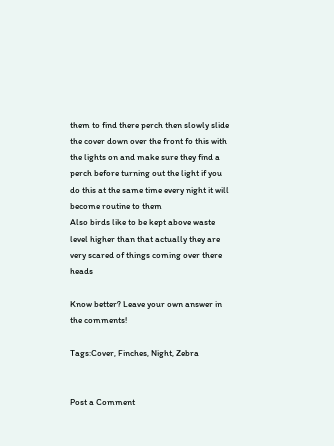them to find there perch then slowly slide the cover down over the front fo this with the lights on and make sure they find a perch before turning out the light if you do this at the same time every night it will become routine to them
Also birds like to be kept above waste level higher than that actually they are very scared of things coming over there heads

Know better? Leave your own answer in the comments!

Tags:Cover, Finches, Night, Zebra


Post a Comment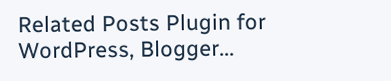Related Posts Plugin for WordPress, Blogger...